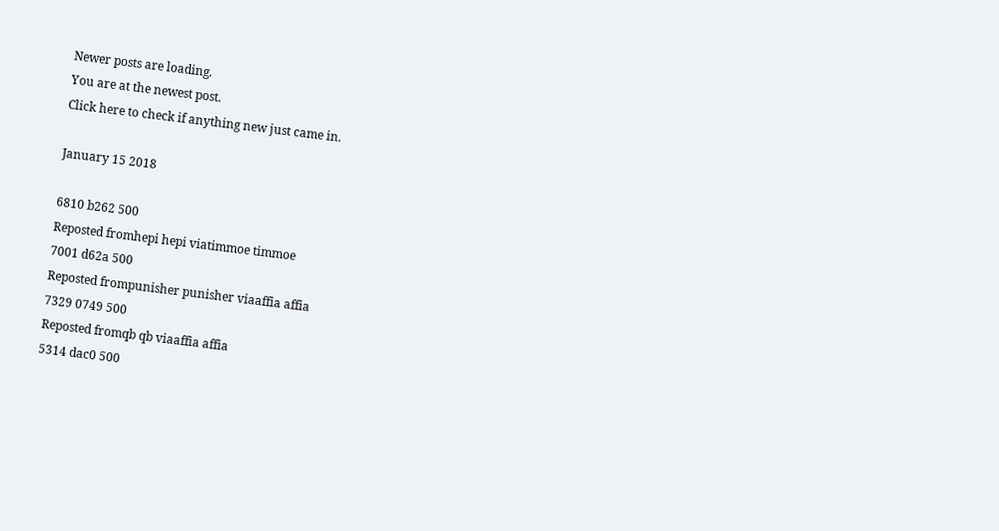Newer posts are loading.
You are at the newest post.
Click here to check if anything new just came in.

January 15 2018

6810 b262 500
Reposted fromhepi hepi viatimmoe timmoe
7001 d62a 500
Reposted frompunisher punisher viaaffia affia
7329 0749 500
Reposted fromqb qb viaaffia affia
5314 dac0 500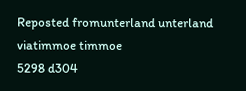Reposted fromunterland unterland viatimmoe timmoe
5298 d304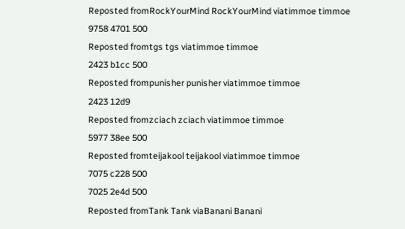Reposted fromRockYourMind RockYourMind viatimmoe timmoe
9758 4701 500
Reposted fromtgs tgs viatimmoe timmoe
2423 b1cc 500
Reposted frompunisher punisher viatimmoe timmoe
2423 12d9
Reposted fromzciach zciach viatimmoe timmoe
5977 38ee 500
Reposted fromteijakool teijakool viatimmoe timmoe
7075 c228 500
7025 2e4d 500
Reposted fromTank Tank viaBanani Banani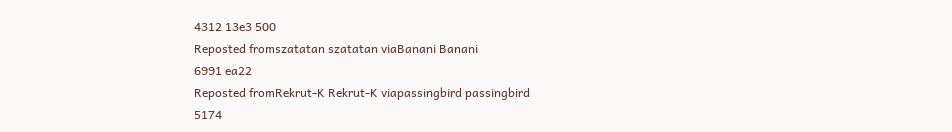4312 13e3 500
Reposted fromszatatan szatatan viaBanani Banani
6991 ea22
Reposted fromRekrut-K Rekrut-K viapassingbird passingbird
5174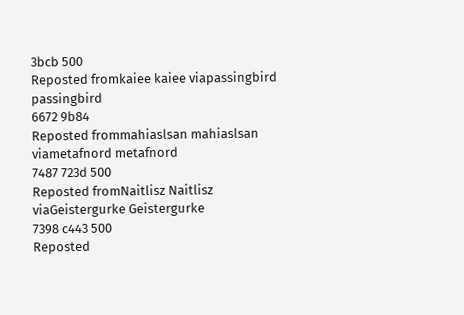3bcb 500
Reposted fromkaiee kaiee viapassingbird passingbird
6672 9b84
Reposted frommahiaslsan mahiaslsan viametafnord metafnord
7487 723d 500
Reposted fromNaitlisz Naitlisz viaGeistergurke Geistergurke
7398 c443 500
Reposted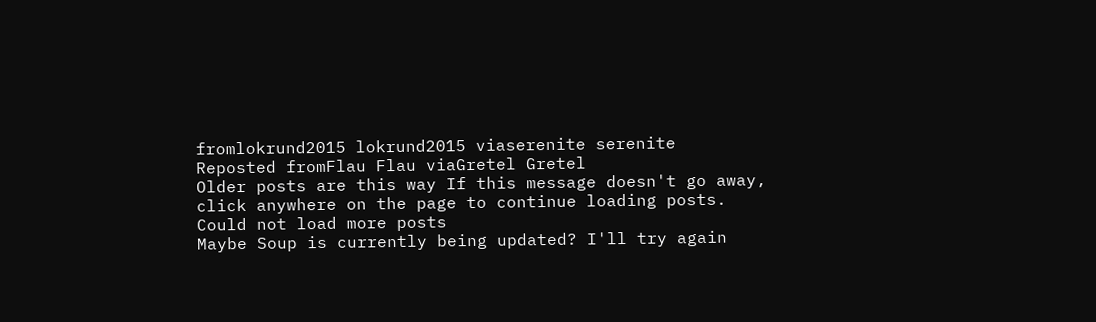fromlokrund2015 lokrund2015 viaserenite serenite
Reposted fromFlau Flau viaGretel Gretel
Older posts are this way If this message doesn't go away, click anywhere on the page to continue loading posts.
Could not load more posts
Maybe Soup is currently being updated? I'll try again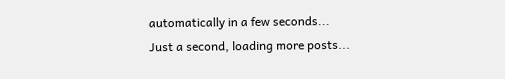automatically in a few seconds...
Just a second, loading more posts...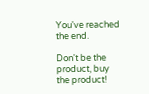You've reached the end.

Don't be the product, buy the product!